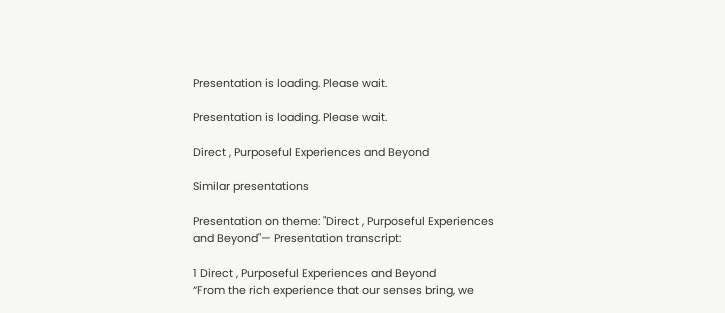Presentation is loading. Please wait.

Presentation is loading. Please wait.

Direct , Purposeful Experiences and Beyond

Similar presentations

Presentation on theme: "Direct , Purposeful Experiences and Beyond"— Presentation transcript:

1 Direct , Purposeful Experiences and Beyond
“From the rich experience that our senses bring, we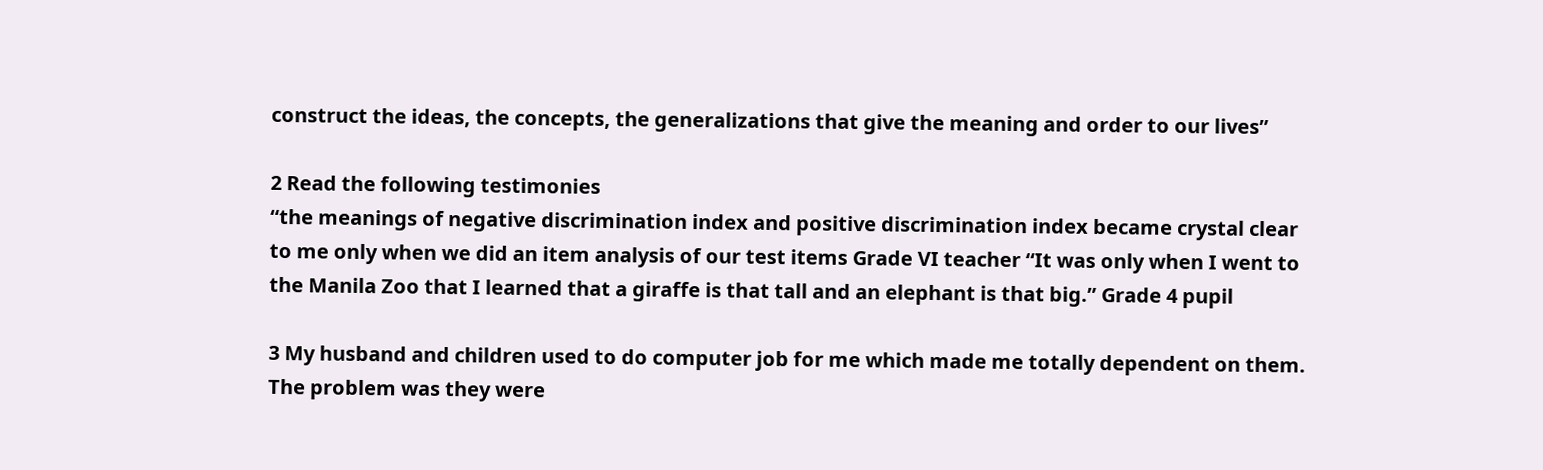construct the ideas, the concepts, the generalizations that give the meaning and order to our lives”

2 Read the following testimonies
“the meanings of negative discrimination index and positive discrimination index became crystal clear to me only when we did an item analysis of our test items Grade VI teacher “It was only when I went to the Manila Zoo that I learned that a giraffe is that tall and an elephant is that big.” Grade 4 pupil

3 My husband and children used to do computer job for me which made me totally dependent on them. The problem was they were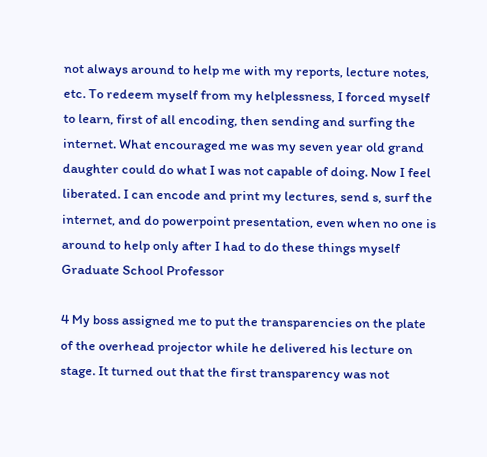not always around to help me with my reports, lecture notes, etc. To redeem myself from my helplessness, I forced myself to learn, first of all encoding, then sending and surfing the internet. What encouraged me was my seven year old grand daughter could do what I was not capable of doing. Now I feel liberated. I can encode and print my lectures, send s, surf the internet, and do powerpoint presentation, even when no one is around to help only after I had to do these things myself Graduate School Professor

4 My boss assigned me to put the transparencies on the plate of the overhead projector while he delivered his lecture on stage. It turned out that the first transparency was not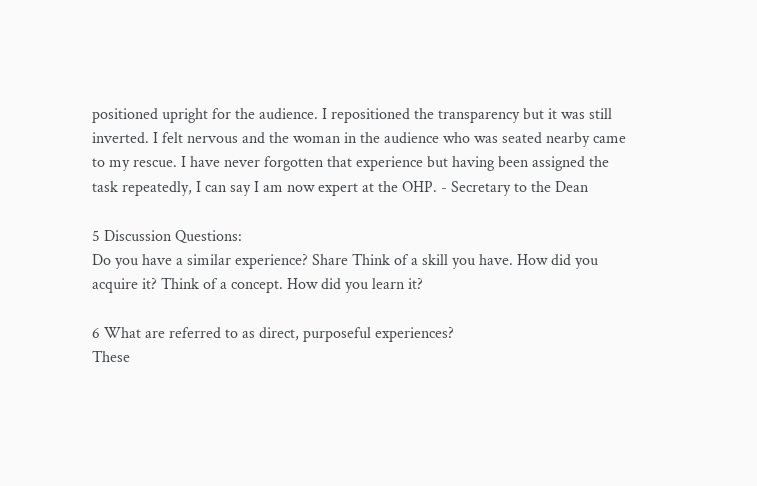positioned upright for the audience. I repositioned the transparency but it was still inverted. I felt nervous and the woman in the audience who was seated nearby came to my rescue. I have never forgotten that experience but having been assigned the task repeatedly, I can say I am now expert at the OHP. - Secretary to the Dean

5 Discussion Questions:
Do you have a similar experience? Share Think of a skill you have. How did you acquire it? Think of a concept. How did you learn it?

6 What are referred to as direct, purposeful experiences?
These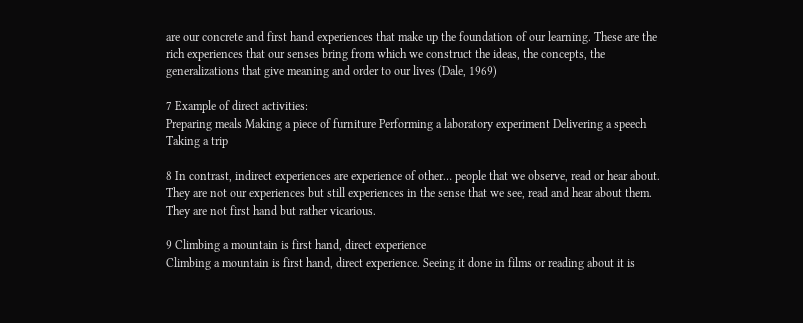are our concrete and first hand experiences that make up the foundation of our learning. These are the rich experiences that our senses bring from which we construct the ideas, the concepts, the generalizations that give meaning and order to our lives (Dale, 1969)

7 Example of direct activities:
Preparing meals Making a piece of furniture Performing a laboratory experiment Delivering a speech Taking a trip

8 In contrast, indirect experiences are experience of other… people that we observe, read or hear about. They are not our experiences but still experiences in the sense that we see, read and hear about them. They are not first hand but rather vicarious.

9 Climbing a mountain is first hand, direct experience
Climbing a mountain is first hand, direct experience. Seeing it done in films or reading about it is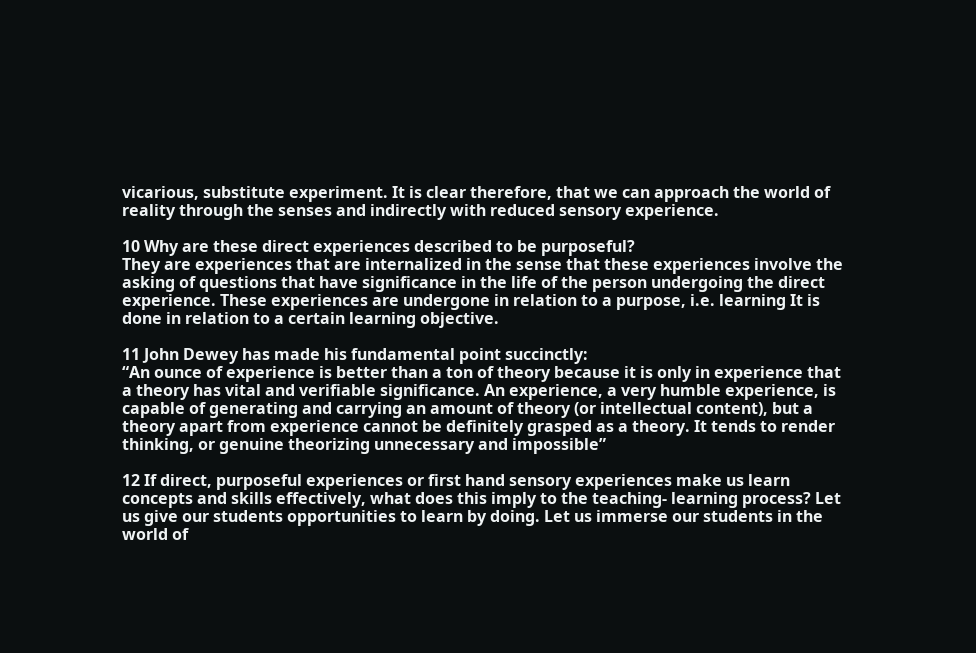vicarious, substitute experiment. It is clear therefore, that we can approach the world of reality through the senses and indirectly with reduced sensory experience.

10 Why are these direct experiences described to be purposeful?
They are experiences that are internalized in the sense that these experiences involve the asking of questions that have significance in the life of the person undergoing the direct experience. These experiences are undergone in relation to a purpose, i.e. learning It is done in relation to a certain learning objective.

11 John Dewey has made his fundamental point succinctly:
“An ounce of experience is better than a ton of theory because it is only in experience that a theory has vital and verifiable significance. An experience, a very humble experience, is capable of generating and carrying an amount of theory (or intellectual content), but a theory apart from experience cannot be definitely grasped as a theory. It tends to render thinking, or genuine theorizing unnecessary and impossible”

12 If direct, purposeful experiences or first hand sensory experiences make us learn concepts and skills effectively, what does this imply to the teaching- learning process? Let us give our students opportunities to learn by doing. Let us immerse our students in the world of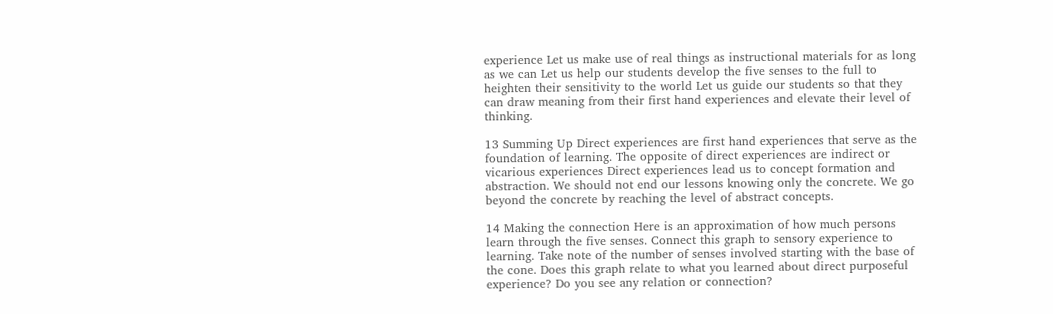experience Let us make use of real things as instructional materials for as long as we can Let us help our students develop the five senses to the full to heighten their sensitivity to the world Let us guide our students so that they can draw meaning from their first hand experiences and elevate their level of thinking.

13 Summing Up Direct experiences are first hand experiences that serve as the foundation of learning. The opposite of direct experiences are indirect or vicarious experiences Direct experiences lead us to concept formation and abstraction. We should not end our lessons knowing only the concrete. We go beyond the concrete by reaching the level of abstract concepts.

14 Making the connection Here is an approximation of how much persons learn through the five senses. Connect this graph to sensory experience to learning. Take note of the number of senses involved starting with the base of the cone. Does this graph relate to what you learned about direct purposeful experience? Do you see any relation or connection?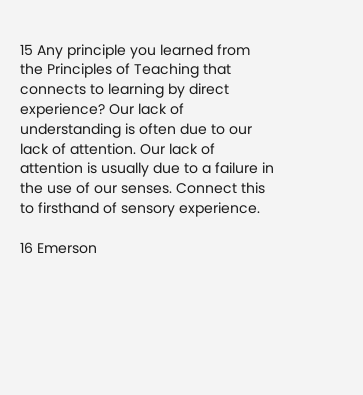15 Any principle you learned from the Principles of Teaching that connects to learning by direct experience? Our lack of understanding is often due to our lack of attention. Our lack of attention is usually due to a failure in the use of our senses. Connect this to firsthand of sensory experience.

16 Emerson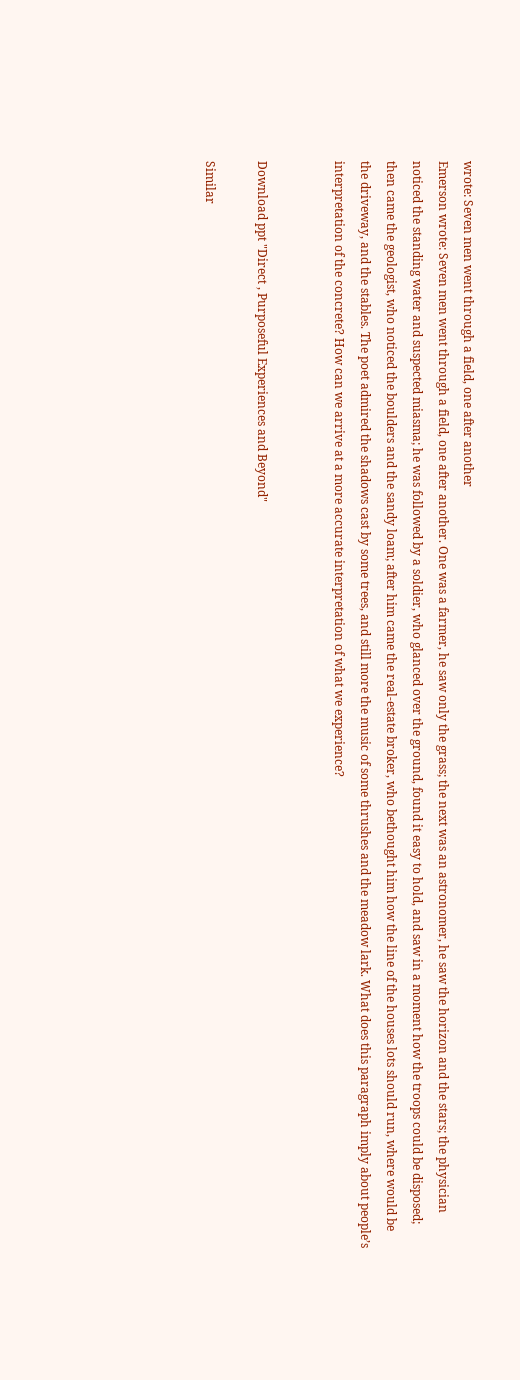wrote: Seven men went through a field, one after another
Emerson wrote: Seven men went through a field, one after another. One was a farmer, he saw only the grass; the next was an astronomer, he saw the horizon and the stars; the physician noticed the standing water and suspected miasma; he was followed by a soldier, who glanced over the ground, found it easy to hold, and saw in a moment how the troops could be disposed; then came the geologist, who noticed the boulders and the sandy loam; after him came the real-estate broker, who bethought him how the line of the houses lots should run, where would be the driveway, and the stables. The poet admired the shadows cast by some trees, and still more the music of some thrushes and the meadow lark. What does this paragraph imply about people’s interpretation of the concrete? How can we arrive at a more accurate interpretation of what we experience?


Download ppt "Direct , Purposeful Experiences and Beyond"

Similar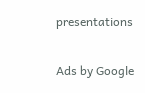presentations

Ads by Google